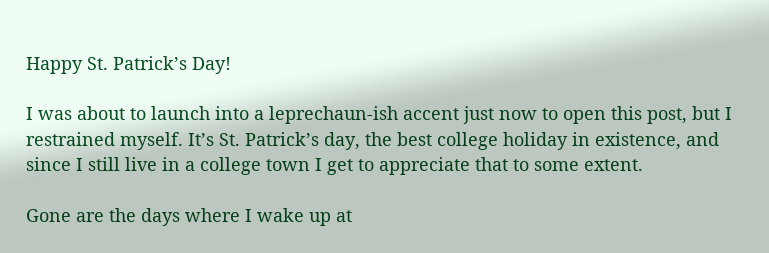Happy St. Patrick’s Day!

I was about to launch into a leprechaun-ish accent just now to open this post, but I restrained myself. It’s St. Patrick’s day, the best college holiday in existence, and since I still live in a college town I get to appreciate that to some extent.

Gone are the days where I wake up at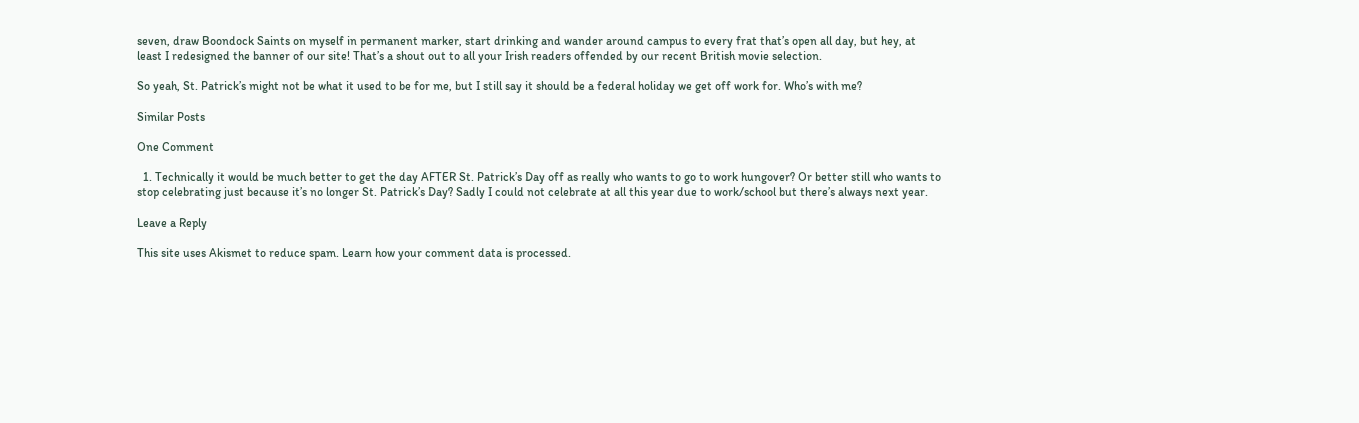seven, draw Boondock Saints on myself in permanent marker, start drinking and wander around campus to every frat that’s open all day, but hey, at least I redesigned the banner of our site! That’s a shout out to all your Irish readers offended by our recent British movie selection.

So yeah, St. Patrick’s might not be what it used to be for me, but I still say it should be a federal holiday we get off work for. Who’s with me?

Similar Posts

One Comment

  1. Technically it would be much better to get the day AFTER St. Patrick’s Day off as really who wants to go to work hungover? Or better still who wants to stop celebrating just because it’s no longer St. Patrick’s Day? Sadly I could not celebrate at all this year due to work/school but there’s always next year.

Leave a Reply

This site uses Akismet to reduce spam. Learn how your comment data is processed.